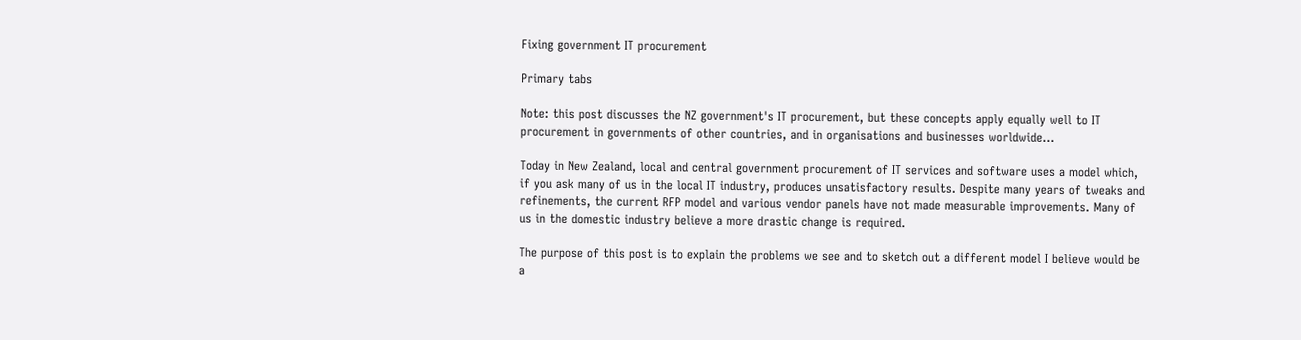Fixing government IT procurement

Primary tabs

Note: this post discusses the NZ government's IT procurement, but these concepts apply equally well to IT procurement in governments of other countries, and in organisations and businesses worldwide...

Today in New Zealand, local and central government procurement of IT services and software uses a model which, if you ask many of us in the local IT industry, produces unsatisfactory results. Despite many years of tweaks and refinements, the current RFP model and various vendor panels have not made measurable improvements. Many of us in the domestic industry believe a more drastic change is required.

The purpose of this post is to explain the problems we see and to sketch out a different model I believe would be a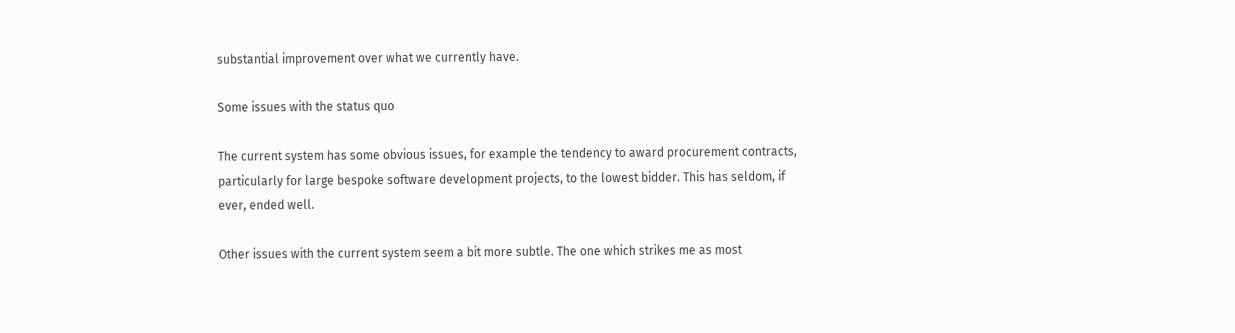substantial improvement over what we currently have.

Some issues with the status quo

The current system has some obvious issues, for example the tendency to award procurement contracts, particularly for large bespoke software development projects, to the lowest bidder. This has seldom, if ever, ended well.

Other issues with the current system seem a bit more subtle. The one which strikes me as most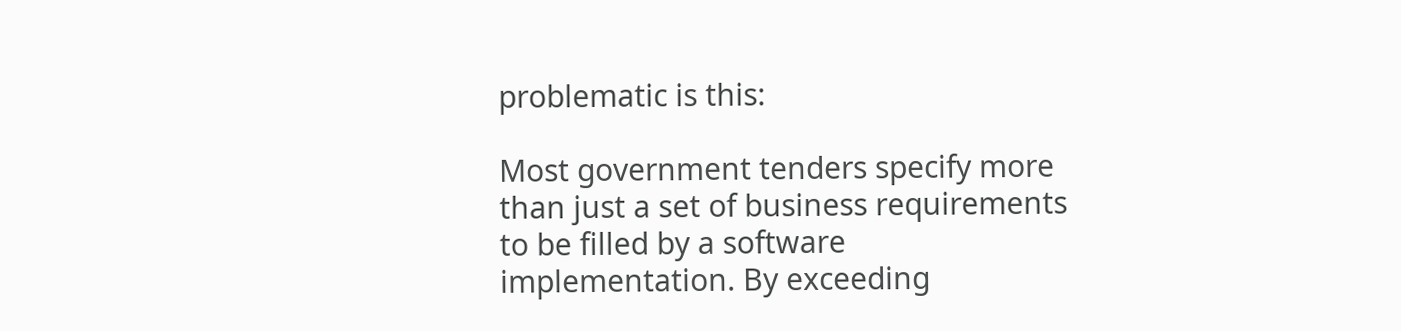problematic is this:

Most government tenders specify more than just a set of business requirements to be filled by a software implementation. By exceeding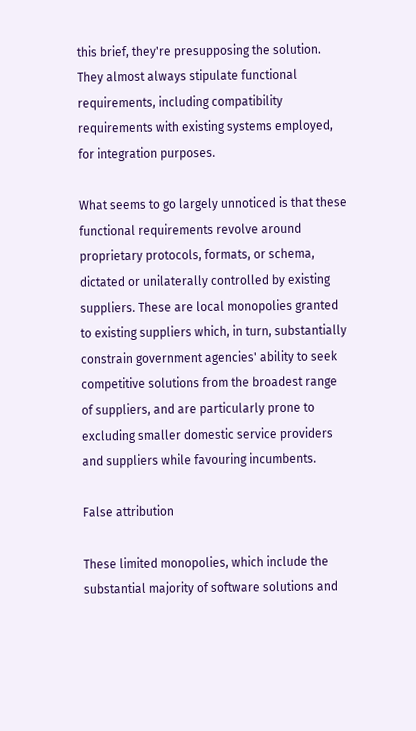this brief, they're presupposing the solution. They almost always stipulate functional requirements, including compatibility requirements with existing systems employed, for integration purposes.

What seems to go largely unnoticed is that these functional requirements revolve around proprietary protocols, formats, or schema, dictated or unilaterally controlled by existing suppliers. These are local monopolies granted to existing suppliers which, in turn, substantially constrain government agencies' ability to seek competitive solutions from the broadest range of suppliers, and are particularly prone to excluding smaller domestic service providers and suppliers while favouring incumbents.

False attribution

These limited monopolies, which include the substantial majority of software solutions and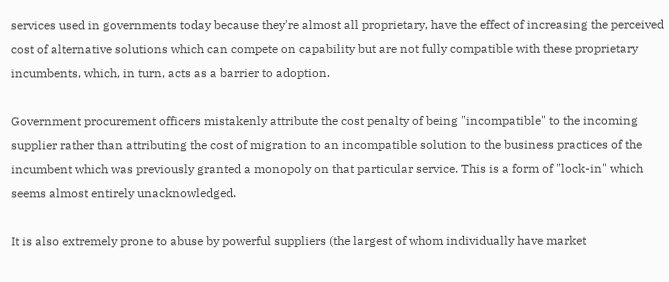services used in governments today because they're almost all proprietary, have the effect of increasing the perceived cost of alternative solutions which can compete on capability but are not fully compatible with these proprietary incumbents, which, in turn, acts as a barrier to adoption.

Government procurement officers mistakenly attribute the cost penalty of being "incompatible" to the incoming supplier rather than attributing the cost of migration to an incompatible solution to the business practices of the incumbent which was previously granted a monopoly on that particular service. This is a form of "lock-in" which seems almost entirely unacknowledged.

It is also extremely prone to abuse by powerful suppliers (the largest of whom individually have market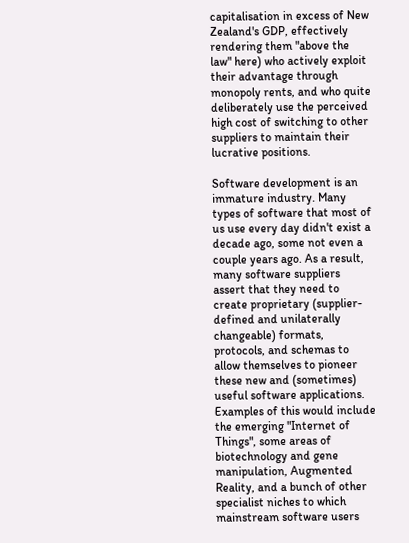capitalisation in excess of New Zealand's GDP, effectively rendering them "above the law" here) who actively exploit their advantage through monopoly rents, and who quite deliberately use the perceived high cost of switching to other suppliers to maintain their lucrative positions.

Software development is an immature industry. Many types of software that most of us use every day didn't exist a decade ago, some not even a couple years ago. As a result, many software suppliers assert that they need to create proprietary (supplier-defined and unilaterally changeable) formats, protocols, and schemas to allow themselves to pioneer these new and (sometimes) useful software applications. Examples of this would include the emerging "Internet of Things", some areas of biotechnology and gene manipulation, Augmented Reality, and a bunch of other specialist niches to which mainstream software users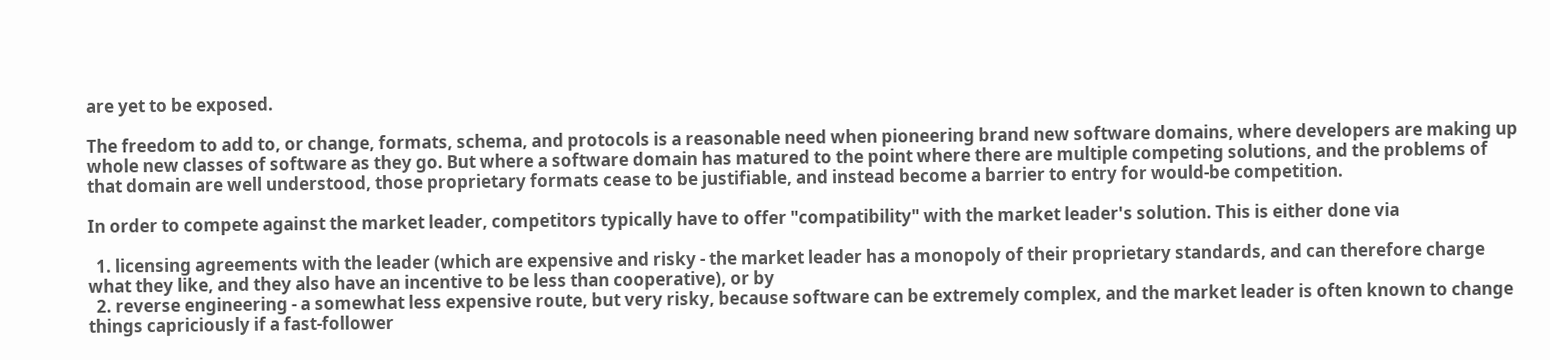are yet to be exposed.

The freedom to add to, or change, formats, schema, and protocols is a reasonable need when pioneering brand new software domains, where developers are making up whole new classes of software as they go. But where a software domain has matured to the point where there are multiple competing solutions, and the problems of that domain are well understood, those proprietary formats cease to be justifiable, and instead become a barrier to entry for would-be competition.

In order to compete against the market leader, competitors typically have to offer "compatibility" with the market leader's solution. This is either done via

  1. licensing agreements with the leader (which are expensive and risky - the market leader has a monopoly of their proprietary standards, and can therefore charge what they like, and they also have an incentive to be less than cooperative), or by
  2. reverse engineering - a somewhat less expensive route, but very risky, because software can be extremely complex, and the market leader is often known to change things capriciously if a fast-follower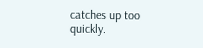catches up too quickly.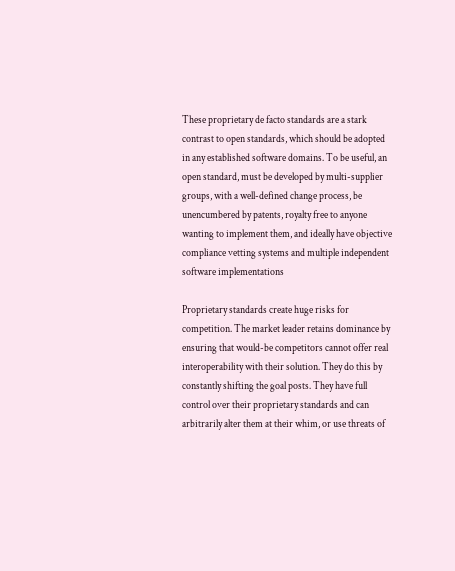These proprietary de facto standards are a stark contrast to open standards, which should be adopted in any established software domains. To be useful, an open standard, must be developed by multi-supplier groups, with a well-defined change process, be unencumbered by patents, royalty free to anyone wanting to implement them, and ideally have objective compliance vetting systems and multiple independent software implementations

Proprietary standards create huge risks for competition. The market leader retains dominance by ensuring that would-be competitors cannot offer real interoperability with their solution. They do this by constantly shifting the goal posts. They have full control over their proprietary standards and can arbitrarily alter them at their whim, or use threats of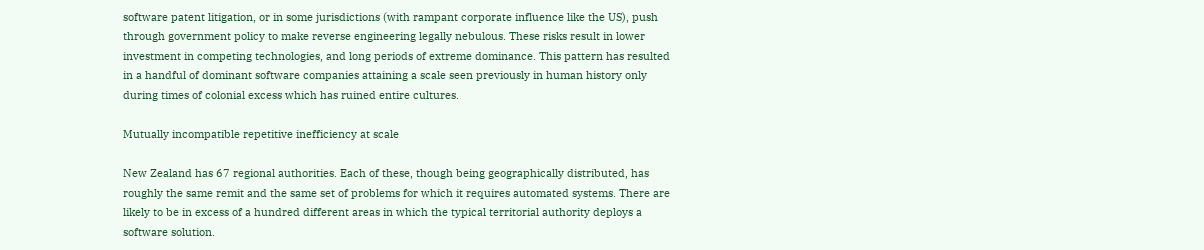software patent litigation, or in some jurisdictions (with rampant corporate influence like the US), push through government policy to make reverse engineering legally nebulous. These risks result in lower investment in competing technologies, and long periods of extreme dominance. This pattern has resulted in a handful of dominant software companies attaining a scale seen previously in human history only during times of colonial excess which has ruined entire cultures.

Mutually incompatible repetitive inefficiency at scale

New Zealand has 67 regional authorities. Each of these, though being geographically distributed, has roughly the same remit and the same set of problems for which it requires automated systems. There are likely to be in excess of a hundred different areas in which the typical territorial authority deploys a software solution.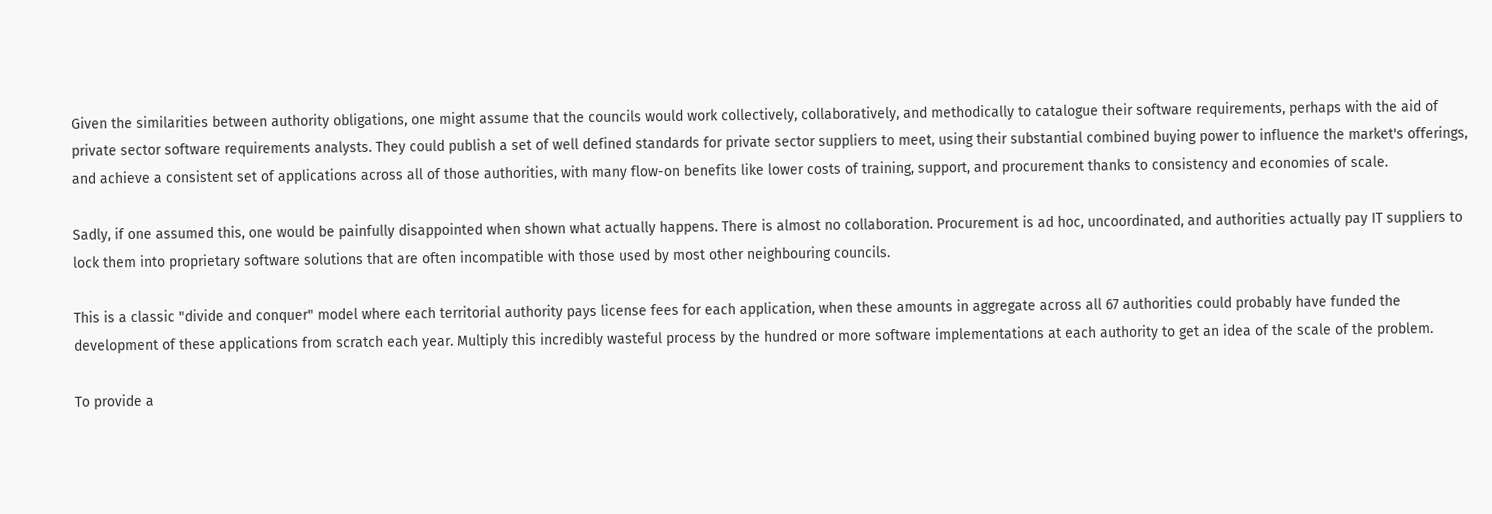Given the similarities between authority obligations, one might assume that the councils would work collectively, collaboratively, and methodically to catalogue their software requirements, perhaps with the aid of private sector software requirements analysts. They could publish a set of well defined standards for private sector suppliers to meet, using their substantial combined buying power to influence the market's offerings, and achieve a consistent set of applications across all of those authorities, with many flow-on benefits like lower costs of training, support, and procurement thanks to consistency and economies of scale.

Sadly, if one assumed this, one would be painfully disappointed when shown what actually happens. There is almost no collaboration. Procurement is ad hoc, uncoordinated, and authorities actually pay IT suppliers to lock them into proprietary software solutions that are often incompatible with those used by most other neighbouring councils.

This is a classic "divide and conquer" model where each territorial authority pays license fees for each application, when these amounts in aggregate across all 67 authorities could probably have funded the development of these applications from scratch each year. Multiply this incredibly wasteful process by the hundred or more software implementations at each authority to get an idea of the scale of the problem.

To provide a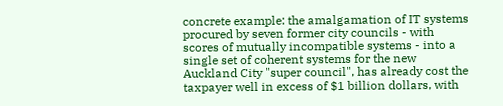concrete example: the amalgamation of IT systems procured by seven former city councils - with scores of mutually incompatible systems - into a single set of coherent systems for the new Auckland City "super council", has already cost the taxpayer well in excess of $1 billion dollars, with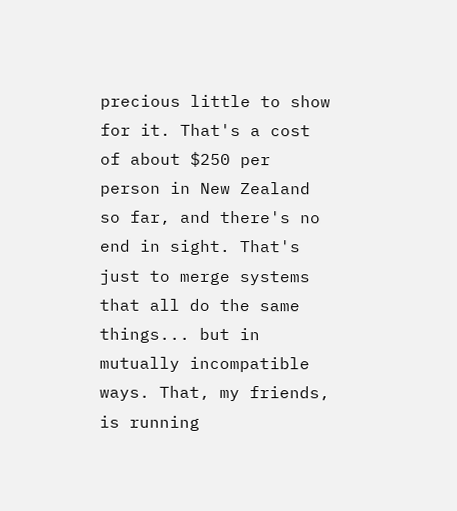precious little to show for it. That's a cost of about $250 per person in New Zealand so far, and there's no end in sight. That's just to merge systems that all do the same things... but in mutually incompatible ways. That, my friends, is running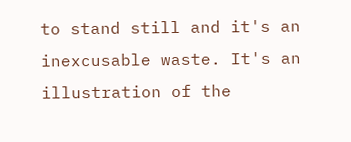to stand still and it's an inexcusable waste. It's an illustration of the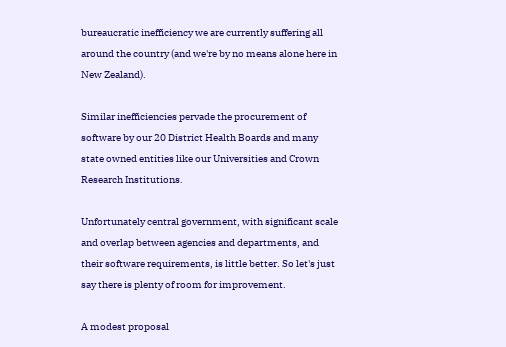bureaucratic inefficiency we are currently suffering all around the country (and we're by no means alone here in New Zealand).

Similar inefficiencies pervade the procurement of software by our 20 District Health Boards and many state owned entities like our Universities and Crown Research Institutions.

Unfortunately central government, with significant scale and overlap between agencies and departments, and their software requirements, is little better. So let's just say there is plenty of room for improvement.

A modest proposal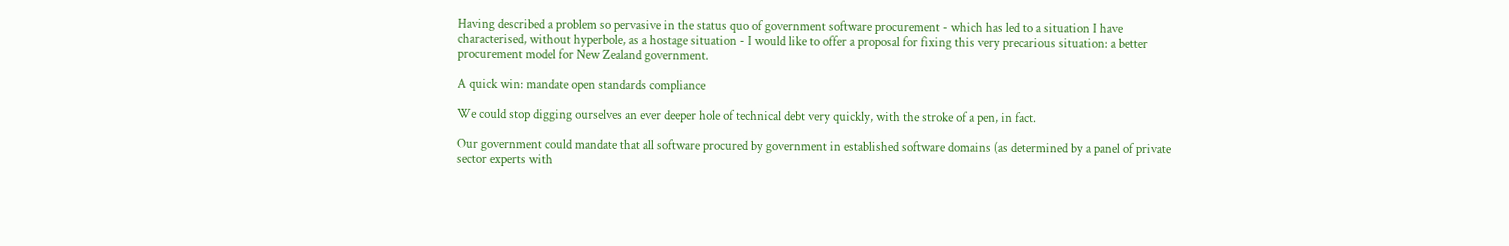Having described a problem so pervasive in the status quo of government software procurement - which has led to a situation I have characterised, without hyperbole, as a hostage situation - I would like to offer a proposal for fixing this very precarious situation: a better procurement model for New Zealand government.

A quick win: mandate open standards compliance

We could stop digging ourselves an ever deeper hole of technical debt very quickly, with the stroke of a pen, in fact.

Our government could mandate that all software procured by government in established software domains (as determined by a panel of private sector experts with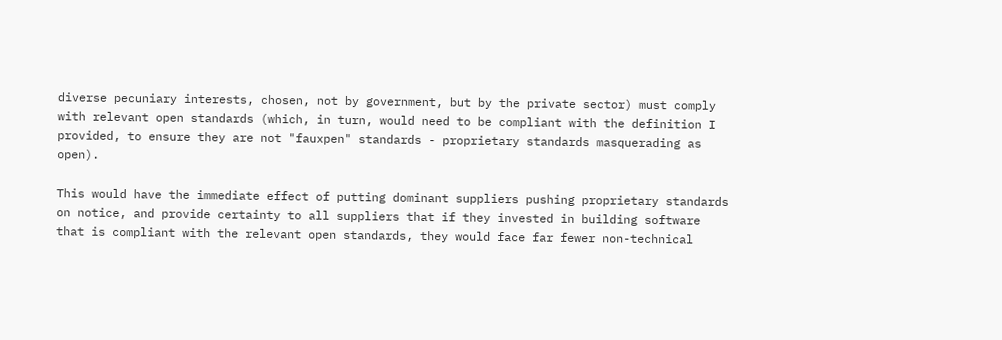diverse pecuniary interests, chosen, not by government, but by the private sector) must comply with relevant open standards (which, in turn, would need to be compliant with the definition I provided, to ensure they are not "fauxpen" standards - proprietary standards masquerading as open).

This would have the immediate effect of putting dominant suppliers pushing proprietary standards on notice, and provide certainty to all suppliers that if they invested in building software that is compliant with the relevant open standards, they would face far fewer non-technical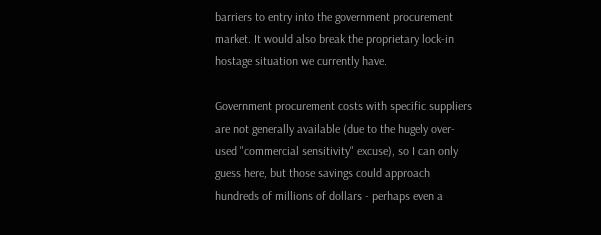barriers to entry into the government procurement market. It would also break the proprietary lock-in hostage situation we currently have.

Government procurement costs with specific suppliers are not generally available (due to the hugely over-used "commercial sensitivity" excuse), so I can only guess here, but those savings could approach hundreds of millions of dollars - perhaps even a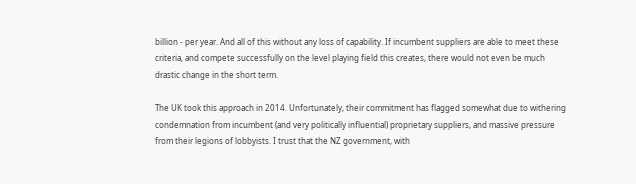billion - per year. And all of this without any loss of capability. If incumbent suppliers are able to meet these criteria, and compete successfully on the level playing field this creates, there would not even be much drastic change in the short term.

The UK took this approach in 2014. Unfortunately, their commitment has flagged somewhat due to withering condemnation from incumbent (and very politically influential) proprietary suppliers, and massive pressure from their legions of lobbyists. I trust that the NZ government, with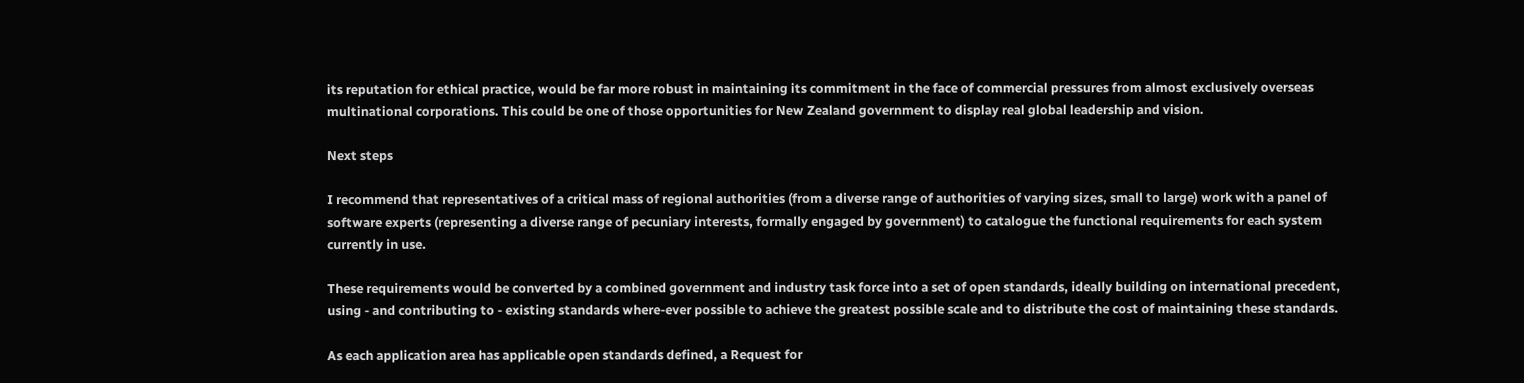its reputation for ethical practice, would be far more robust in maintaining its commitment in the face of commercial pressures from almost exclusively overseas multinational corporations. This could be one of those opportunities for New Zealand government to display real global leadership and vision.

Next steps

I recommend that representatives of a critical mass of regional authorities (from a diverse range of authorities of varying sizes, small to large) work with a panel of software experts (representing a diverse range of pecuniary interests, formally engaged by government) to catalogue the functional requirements for each system currently in use.

These requirements would be converted by a combined government and industry task force into a set of open standards, ideally building on international precedent, using - and contributing to - existing standards where-ever possible to achieve the greatest possible scale and to distribute the cost of maintaining these standards.

As each application area has applicable open standards defined, a Request for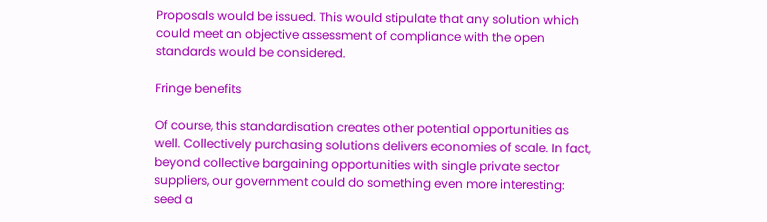Proposals would be issued. This would stipulate that any solution which could meet an objective assessment of compliance with the open standards would be considered.

Fringe benefits

Of course, this standardisation creates other potential opportunities as well. Collectively purchasing solutions delivers economies of scale. In fact, beyond collective bargaining opportunities with single private sector suppliers, our government could do something even more interesting: seed a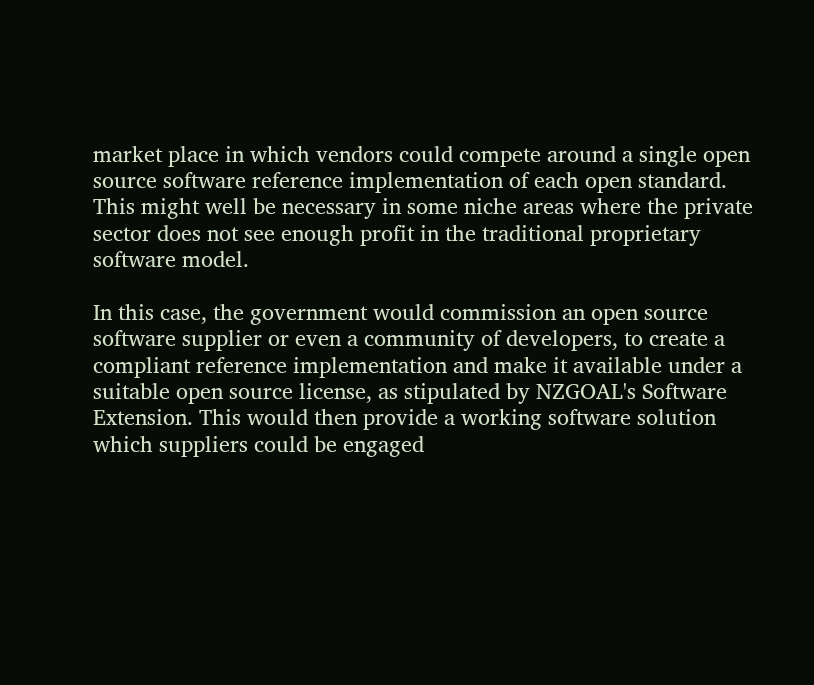market place in which vendors could compete around a single open source software reference implementation of each open standard. This might well be necessary in some niche areas where the private sector does not see enough profit in the traditional proprietary software model.

In this case, the government would commission an open source software supplier or even a community of developers, to create a compliant reference implementation and make it available under a suitable open source license, as stipulated by NZGOAL's Software Extension. This would then provide a working software solution which suppliers could be engaged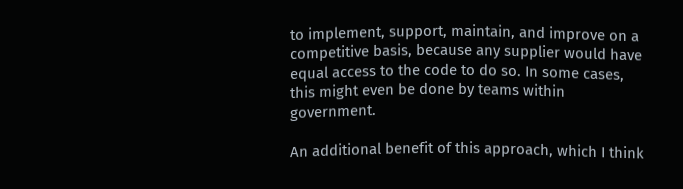to implement, support, maintain, and improve on a competitive basis, because any supplier would have equal access to the code to do so. In some cases, this might even be done by teams within government.

An additional benefit of this approach, which I think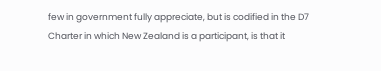few in government fully appreciate, but is codified in the D7 Charter in which New Zealand is a participant, is that it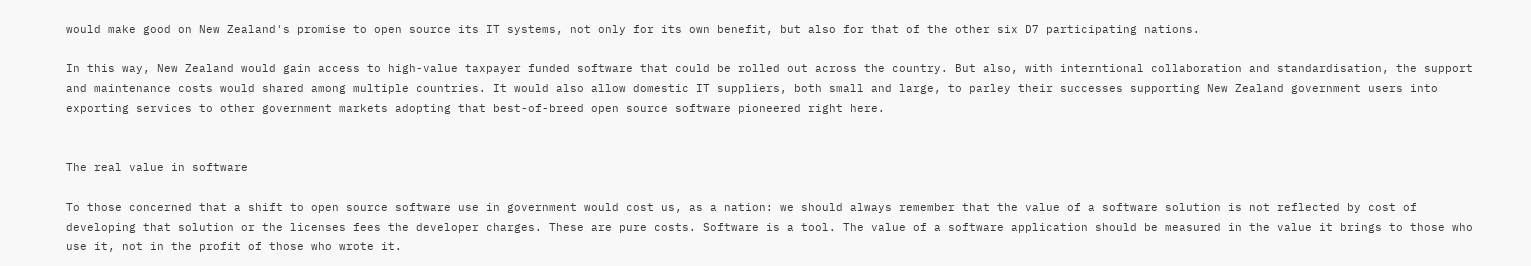would make good on New Zealand's promise to open source its IT systems, not only for its own benefit, but also for that of the other six D7 participating nations.

In this way, New Zealand would gain access to high-value taxpayer funded software that could be rolled out across the country. But also, with interntional collaboration and standardisation, the support and maintenance costs would shared among multiple countries. It would also allow domestic IT suppliers, both small and large, to parley their successes supporting New Zealand government users into exporting services to other government markets adopting that best-of-breed open source software pioneered right here.


The real value in software

To those concerned that a shift to open source software use in government would cost us, as a nation: we should always remember that the value of a software solution is not reflected by cost of developing that solution or the licenses fees the developer charges. These are pure costs. Software is a tool. The value of a software application should be measured in the value it brings to those who use it, not in the profit of those who wrote it.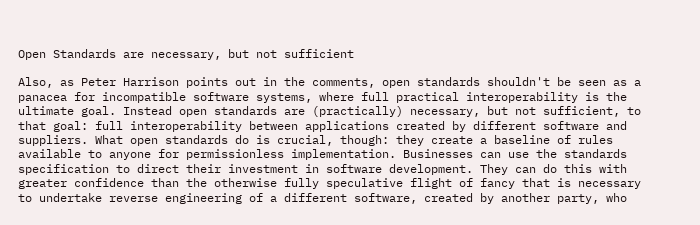Open Standards are necessary, but not sufficient

Also, as Peter Harrison points out in the comments, open standards shouldn't be seen as a panacea for incompatible software systems, where full practical interoperability is the ultimate goal. Instead open standards are (practically) necessary, but not sufficient, to that goal: full interoperability between applications created by different software and suppliers. What open standards do is crucial, though: they create a baseline of rules available to anyone for permissionless implementation. Businesses can use the standards specification to direct their investment in software development. They can do this with greater confidence than the otherwise fully speculative flight of fancy that is necessary to undertake reverse engineering of a different software, created by another party, who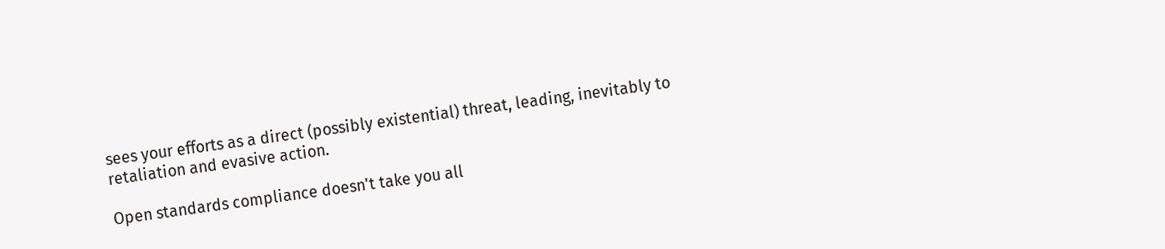sees your efforts as a direct (possibly existential) threat, leading, inevitably to retaliation and evasive action.

Open standards compliance doesn't take you all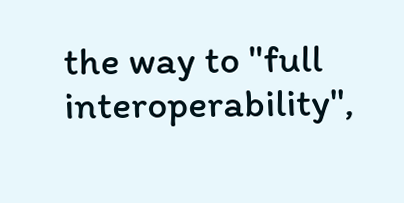the way to "full interoperability",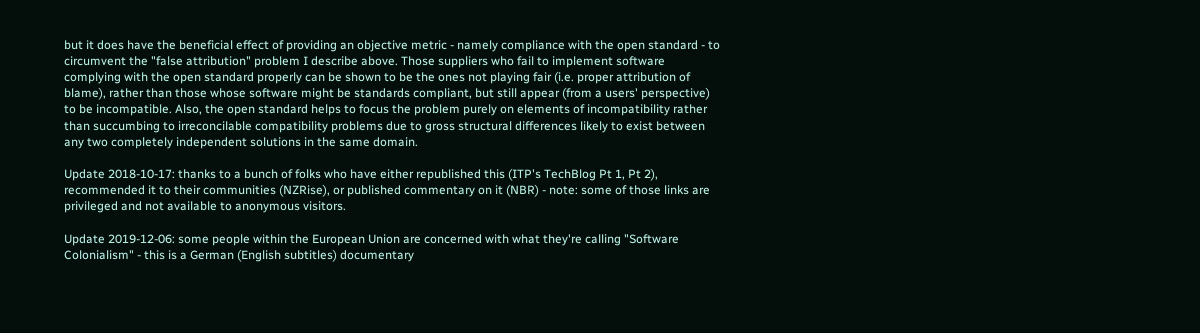but it does have the beneficial effect of providing an objective metric - namely compliance with the open standard - to circumvent the "false attribution" problem I describe above. Those suppliers who fail to implement software complying with the open standard properly can be shown to be the ones not playing fair (i.e. proper attribution of blame), rather than those whose software might be standards compliant, but still appear (from a users' perspective) to be incompatible. Also, the open standard helps to focus the problem purely on elements of incompatibility rather than succumbing to irreconcilable compatibility problems due to gross structural differences likely to exist between any two completely independent solutions in the same domain.

Update 2018-10-17: thanks to a bunch of folks who have either republished this (ITP's TechBlog Pt 1, Pt 2), recommended it to their communities (NZRise), or published commentary on it (NBR) - note: some of those links are privileged and not available to anonymous visitors.

Update 2019-12-06: some people within the European Union are concerned with what they're calling "Software Colonialism" - this is a German (English subtitles) documentary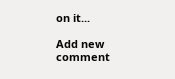on it...

Add new comment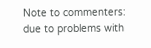Note to commenters: due to problems with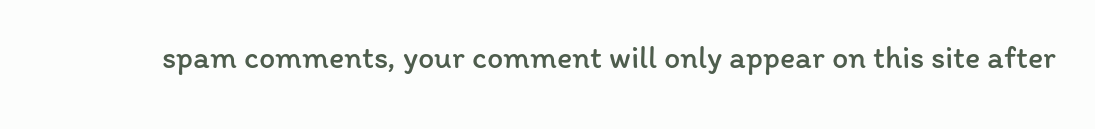spam comments, your comment will only appear on this site after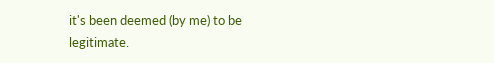it's been deemed (by me) to be legitimate.